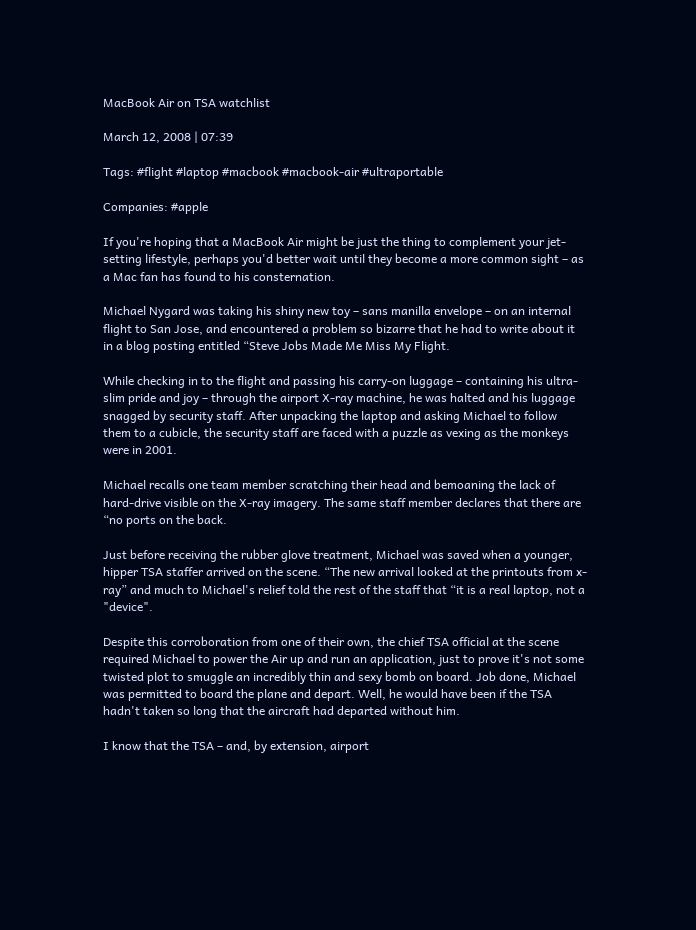MacBook Air on TSA watchlist

March 12, 2008 | 07:39

Tags: #flight #laptop #macbook #macbook-air #ultraportable

Companies: #apple

If you're hoping that a MacBook Air might be just the thing to complement your jet-setting lifestyle, perhaps you'd better wait until they become a more common sight – as a Mac fan has found to his consternation.

Michael Nygard was taking his shiny new toy – sans manilla envelope – on an internal flight to San Jose, and encountered a problem so bizarre that he had to write about it in a blog posting entitled “Steve Jobs Made Me Miss My Flight.

While checking in to the flight and passing his carry-on luggage – containing his ultra-slim pride and joy – through the airport X-ray machine, he was halted and his luggage snagged by security staff. After unpacking the laptop and asking Michael to follow them to a cubicle, the security staff are faced with a puzzle as vexing as the monkeys were in 2001.

Michael recalls one team member scratching their head and bemoaning the lack of hard-drive visible on the X-ray imagery. The same staff member declares that there are “no ports on the back.

Just before receiving the rubber glove treatment, Michael was saved when a younger, hipper TSA staffer arrived on the scene. “The new arrival looked at the printouts from x-ray” and much to Michael's relief told the rest of the staff that “it is a real laptop, not a "device".

Despite this corroboration from one of their own, the chief TSA official at the scene required Michael to power the Air up and run an application, just to prove it's not some twisted plot to smuggle an incredibly thin and sexy bomb on board. Job done, Michael was permitted to board the plane and depart. Well, he would have been if the TSA hadn't taken so long that the aircraft had departed without him.

I know that the TSA – and, by extension, airport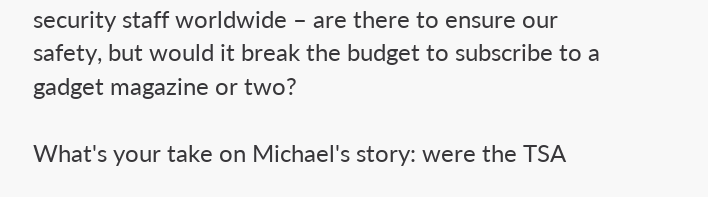security staff worldwide – are there to ensure our safety, but would it break the budget to subscribe to a gadget magazine or two?

What's your take on Michael's story: were the TSA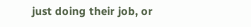just doing their job, or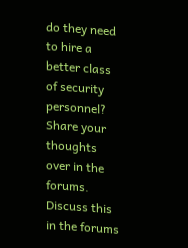do they need to hire a better class of security personnel? Share your thoughts over in the forums.
Discuss this in the forums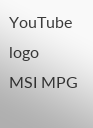YouTube logo
MSI MPG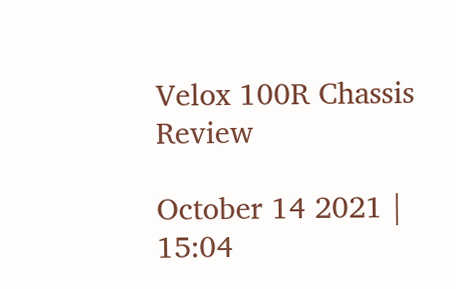Velox 100R Chassis Review

October 14 2021 | 15:04